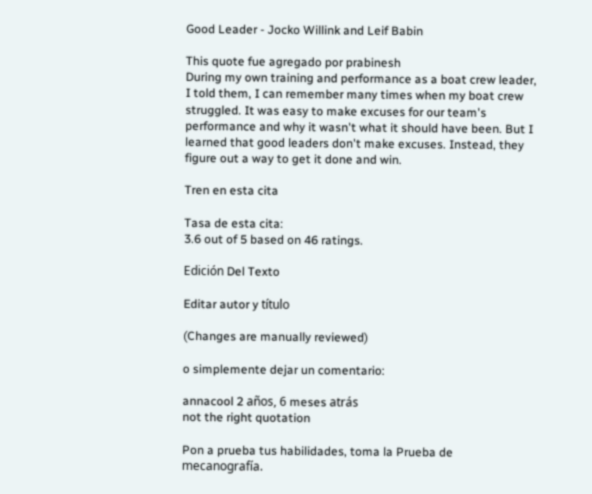Good Leader - Jocko Willink and Leif Babin

This quote fue agregado por prabinesh
During my own training and performance as a boat crew leader, I told them, I can remember many times when my boat crew struggled. It was easy to make excuses for our team's performance and why it wasn't what it should have been. But I learned that good leaders don't make excuses. Instead, they figure out a way to get it done and win.

Tren en esta cita

Tasa de esta cita:
3.6 out of 5 based on 46 ratings.

Edición Del Texto

Editar autor y título

(Changes are manually reviewed)

o simplemente dejar un comentario:

annacool 2 años, 6 meses atrás
not the right quotation

Pon a prueba tus habilidades, toma la Prueba de mecanografía.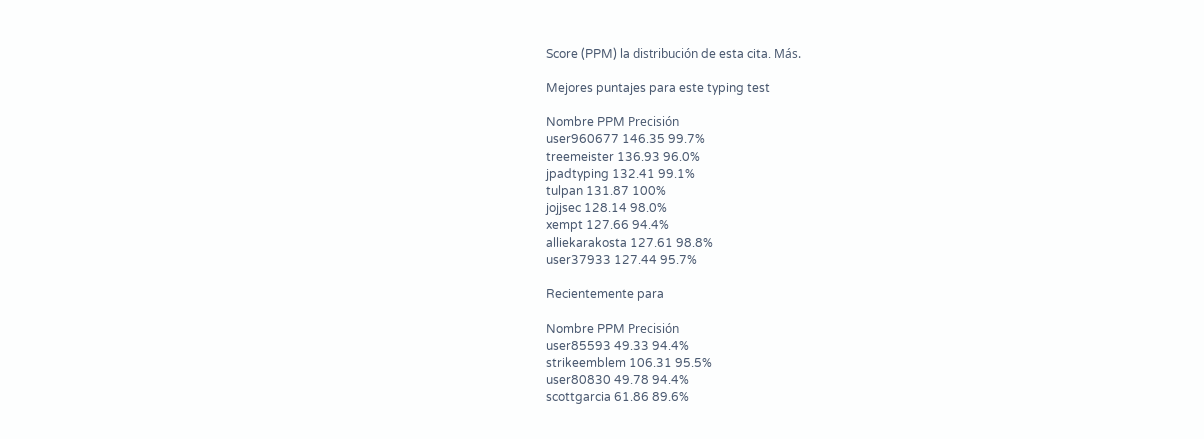Score (PPM) la distribución de esta cita. Más.

Mejores puntajes para este typing test

Nombre PPM Precisión
user960677 146.35 99.7%
treemeister 136.93 96.0%
jpadtyping 132.41 99.1%
tulpan 131.87 100%
jojjsec 128.14 98.0%
xempt 127.66 94.4%
alliekarakosta 127.61 98.8%
user37933 127.44 95.7%

Recientemente para

Nombre PPM Precisión
user85593 49.33 94.4%
strikeemblem 106.31 95.5%
user80830 49.78 94.4%
scottgarcia 61.86 89.6%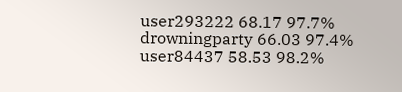user293222 68.17 97.7%
drowningparty 66.03 97.4%
user84437 58.53 98.2%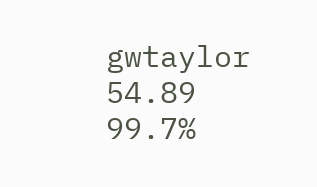gwtaylor 54.89 99.7%